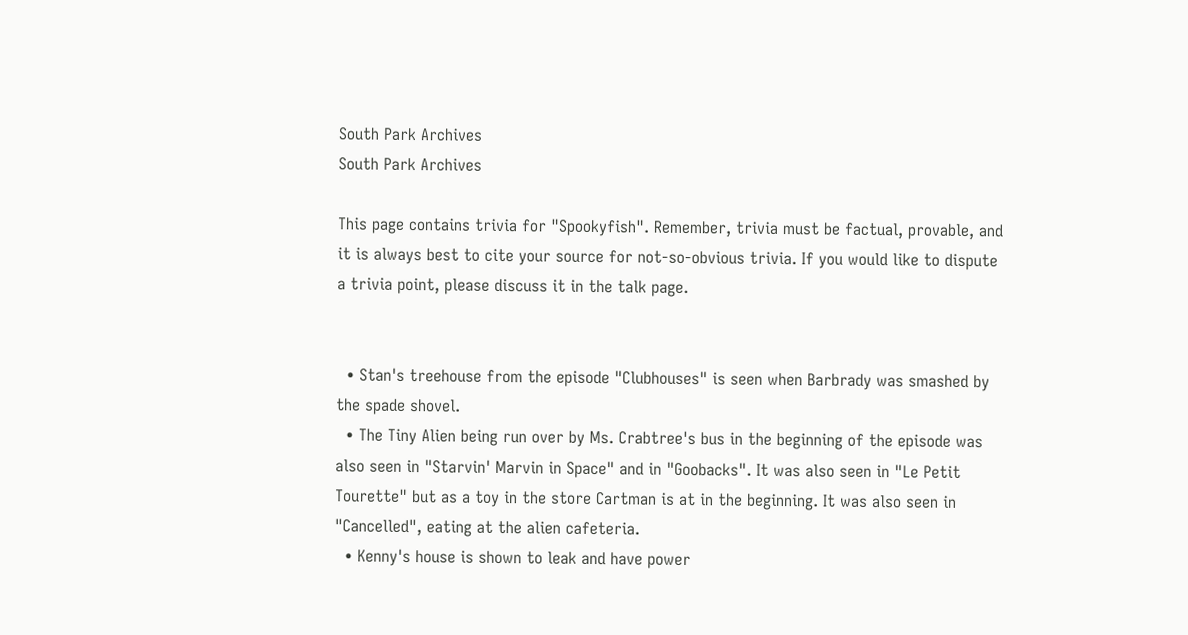South Park Archives
South Park Archives

This page contains trivia for "Spookyfish". Remember, trivia must be factual, provable, and it is always best to cite your source for not-so-obvious trivia. If you would like to dispute a trivia point, please discuss it in the talk page.


  • Stan's treehouse from the episode "Clubhouses" is seen when Barbrady was smashed by the spade shovel.
  • The Tiny Alien being run over by Ms. Crabtree's bus in the beginning of the episode was also seen in "Starvin' Marvin in Space" and in "Goobacks". It was also seen in "Le Petit Tourette" but as a toy in the store Cartman is at in the beginning. It was also seen in "Cancelled", eating at the alien cafeteria.
  • Kenny's house is shown to leak and have power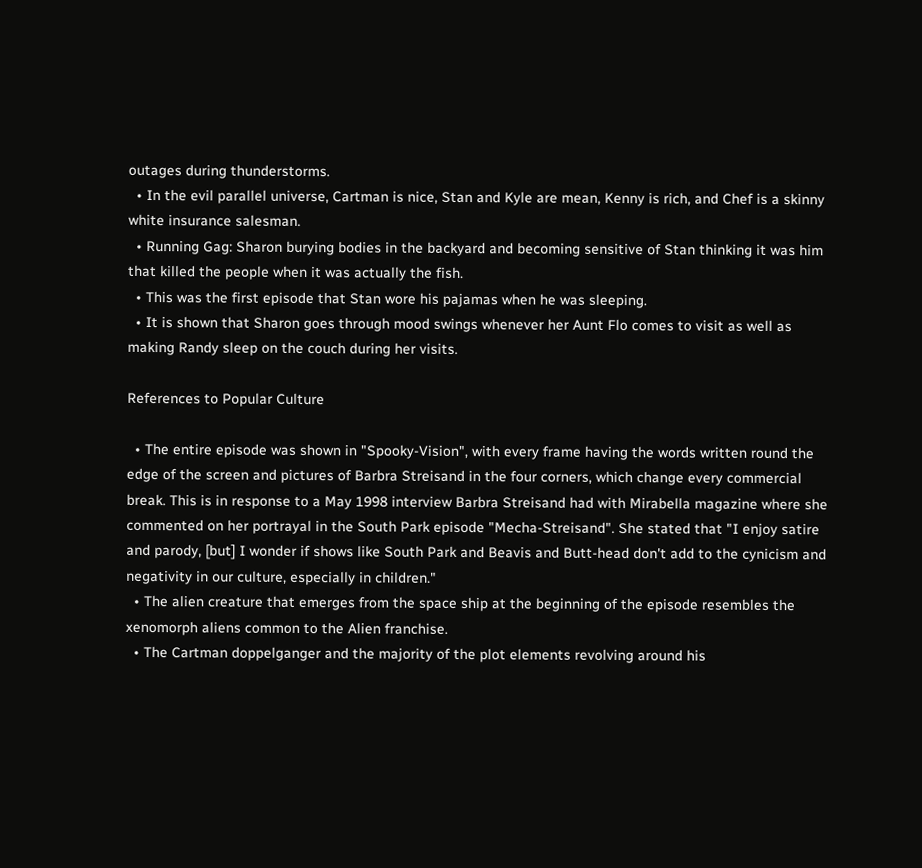outages during thunderstorms.
  • In the evil parallel universe, Cartman is nice, Stan and Kyle are mean, Kenny is rich, and Chef is a skinny white insurance salesman.
  • Running Gag: Sharon burying bodies in the backyard and becoming sensitive of Stan thinking it was him that killed the people when it was actually the fish.
  • This was the first episode that Stan wore his pajamas when he was sleeping.
  • It is shown that Sharon goes through mood swings whenever her Aunt Flo comes to visit as well as making Randy sleep on the couch during her visits.

References to Popular Culture

  • The entire episode was shown in "Spooky-Vision", with every frame having the words written round the edge of the screen and pictures of Barbra Streisand in the four corners, which change every commercial break. This is in response to a May 1998 interview Barbra Streisand had with Mirabella magazine where she commented on her portrayal in the South Park episode "Mecha-Streisand". She stated that "I enjoy satire and parody, [but] I wonder if shows like South Park and Beavis and Butt-head don't add to the cynicism and negativity in our culture, especially in children."
  • The alien creature that emerges from the space ship at the beginning of the episode resembles the xenomorph aliens common to the Alien franchise.
  • The Cartman doppelganger and the majority of the plot elements revolving around his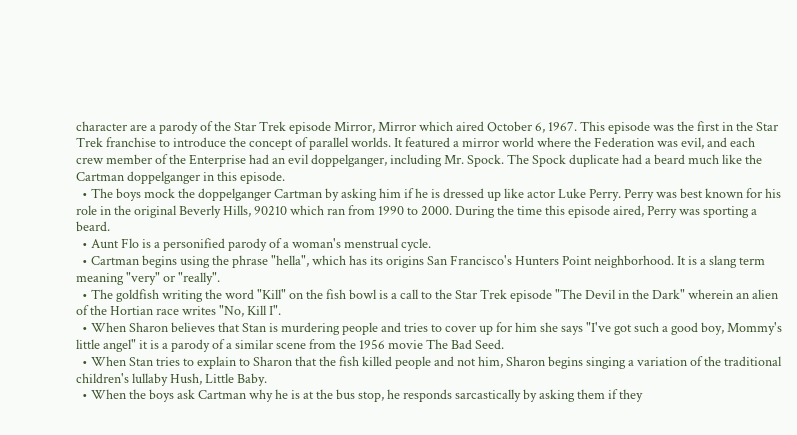character are a parody of the Star Trek episode Mirror, Mirror which aired October 6, 1967. This episode was the first in the Star Trek franchise to introduce the concept of parallel worlds. It featured a mirror world where the Federation was evil, and each crew member of the Enterprise had an evil doppelganger, including Mr. Spock. The Spock duplicate had a beard much like the Cartman doppelganger in this episode.
  • The boys mock the doppelganger Cartman by asking him if he is dressed up like actor Luke Perry. Perry was best known for his role in the original Beverly Hills, 90210 which ran from 1990 to 2000. During the time this episode aired, Perry was sporting a beard.
  • Aunt Flo is a personified parody of a woman's menstrual cycle.
  • Cartman begins using the phrase "hella", which has its origins San Francisco's Hunters Point neighborhood. It is a slang term meaning "very" or "really".
  • The goldfish writing the word "Kill" on the fish bowl is a call to the Star Trek episode "The Devil in the Dark" wherein an alien of the Hortian race writes "No, Kill I".
  • When Sharon believes that Stan is murdering people and tries to cover up for him she says "I've got such a good boy, Mommy's little angel" it is a parody of a similar scene from the 1956 movie The Bad Seed.
  • When Stan tries to explain to Sharon that the fish killed people and not him, Sharon begins singing a variation of the traditional children's lullaby Hush, Little Baby.
  • When the boys ask Cartman why he is at the bus stop, he responds sarcastically by asking them if they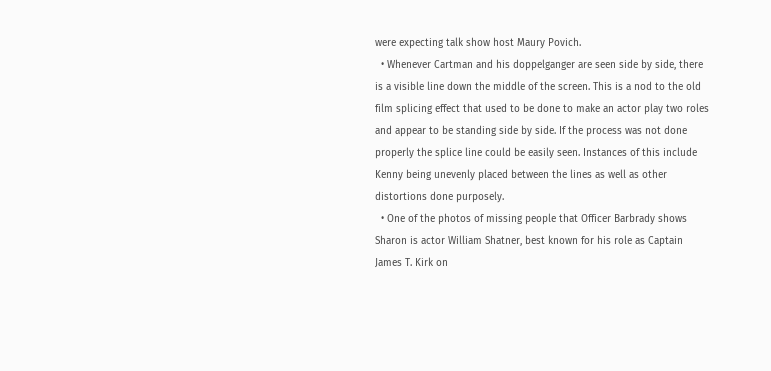were expecting talk show host Maury Povich.
  • Whenever Cartman and his doppelganger are seen side by side, there is a visible line down the middle of the screen. This is a nod to the old film splicing effect that used to be done to make an actor play two roles and appear to be standing side by side. If the process was not done properly the splice line could be easily seen. Instances of this include Kenny being unevenly placed between the lines as well as other distortions done purposely.
  • One of the photos of missing people that Officer Barbrady shows Sharon is actor William Shatner, best known for his role as Captain James T. Kirk on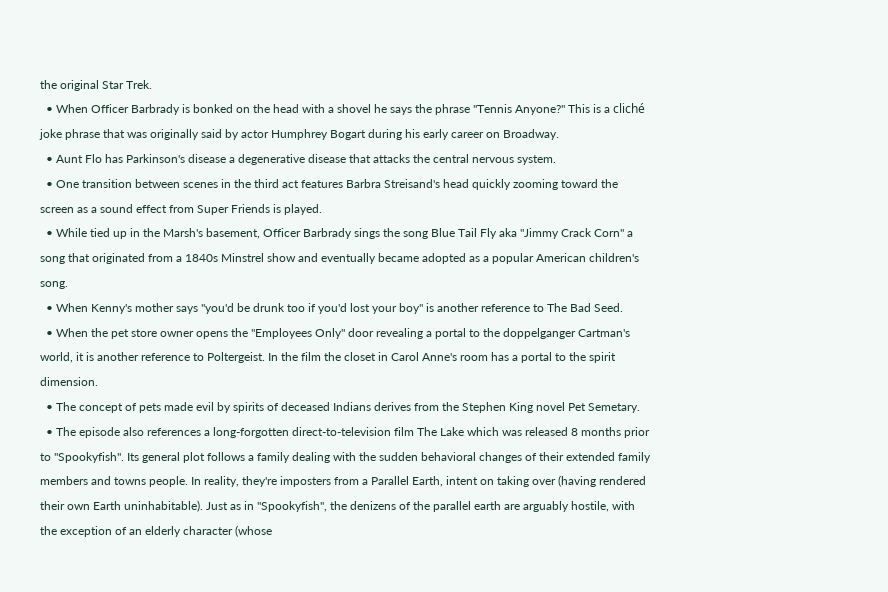the original Star Trek.
  • When Officer Barbrady is bonked on the head with a shovel he says the phrase "Tennis Anyone?" This is a cliché joke phrase that was originally said by actor Humphrey Bogart during his early career on Broadway.
  • Aunt Flo has Parkinson's disease a degenerative disease that attacks the central nervous system.
  • One transition between scenes in the third act features Barbra Streisand's head quickly zooming toward the screen as a sound effect from Super Friends is played.
  • While tied up in the Marsh's basement, Officer Barbrady sings the song Blue Tail Fly aka "Jimmy Crack Corn" a song that originated from a 1840s Minstrel show and eventually became adopted as a popular American children's song.
  • When Kenny's mother says "you'd be drunk too if you'd lost your boy" is another reference to The Bad Seed.
  • When the pet store owner opens the "Employees Only" door revealing a portal to the doppelganger Cartman's world, it is another reference to Poltergeist. In the film the closet in Carol Anne's room has a portal to the spirit dimension.
  • The concept of pets made evil by spirits of deceased Indians derives from the Stephen King novel Pet Semetary.
  • The episode also references a long-forgotten direct-to-television film The Lake which was released 8 months prior to "Spookyfish". Its general plot follows a family dealing with the sudden behavioral changes of their extended family members and towns people. In reality, they're imposters from a Parallel Earth, intent on taking over (having rendered their own Earth uninhabitable). Just as in "Spookyfish", the denizens of the parallel earth are arguably hostile, with the exception of an elderly character (whose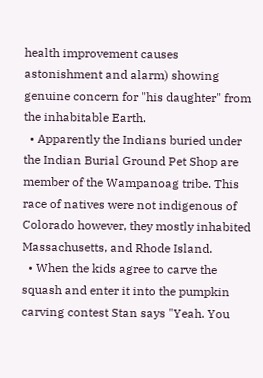health improvement causes astonishment and alarm) showing genuine concern for "his daughter" from the inhabitable Earth.
  • Apparently the Indians buried under the Indian Burial Ground Pet Shop are member of the Wampanoag tribe. This race of natives were not indigenous of Colorado however, they mostly inhabited Massachusetts, and Rhode Island.
  • When the kids agree to carve the squash and enter it into the pumpkin carving contest Stan says "Yeah. You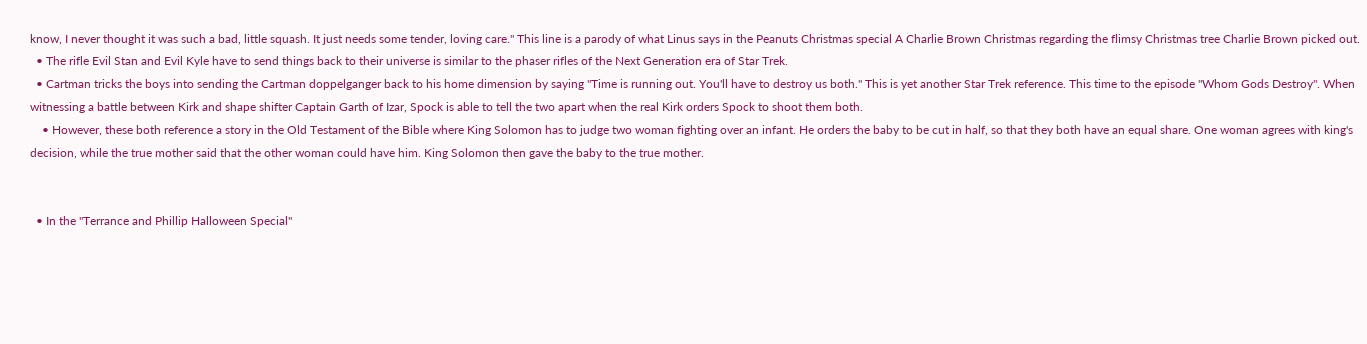know, I never thought it was such a bad, little squash. It just needs some tender, loving care." This line is a parody of what Linus says in the Peanuts Christmas special A Charlie Brown Christmas regarding the flimsy Christmas tree Charlie Brown picked out.
  • The rifle Evil Stan and Evil Kyle have to send things back to their universe is similar to the phaser rifles of the Next Generation era of Star Trek.
  • Cartman tricks the boys into sending the Cartman doppelganger back to his home dimension by saying "Time is running out. You'll have to destroy us both." This is yet another Star Trek reference. This time to the episode "Whom Gods Destroy". When witnessing a battle between Kirk and shape shifter Captain Garth of Izar, Spock is able to tell the two apart when the real Kirk orders Spock to shoot them both.
    • However, these both reference a story in the Old Testament of the Bible where King Solomon has to judge two woman fighting over an infant. He orders the baby to be cut in half, so that they both have an equal share. One woman agrees with king's decision, while the true mother said that the other woman could have him. King Solomon then gave the baby to the true mother.


  • In the "Terrance and Phillip Halloween Special"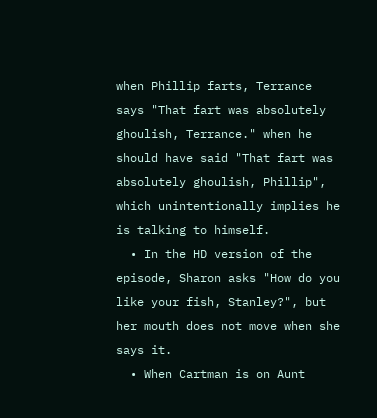when Phillip farts, Terrance says "That fart was absolutely ghoulish, Terrance." when he should have said "That fart was absolutely ghoulish, Phillip", which unintentionally implies he is talking to himself.
  • In the HD version of the episode, Sharon asks "How do you like your fish, Stanley?", but her mouth does not move when she says it.
  • When Cartman is on Aunt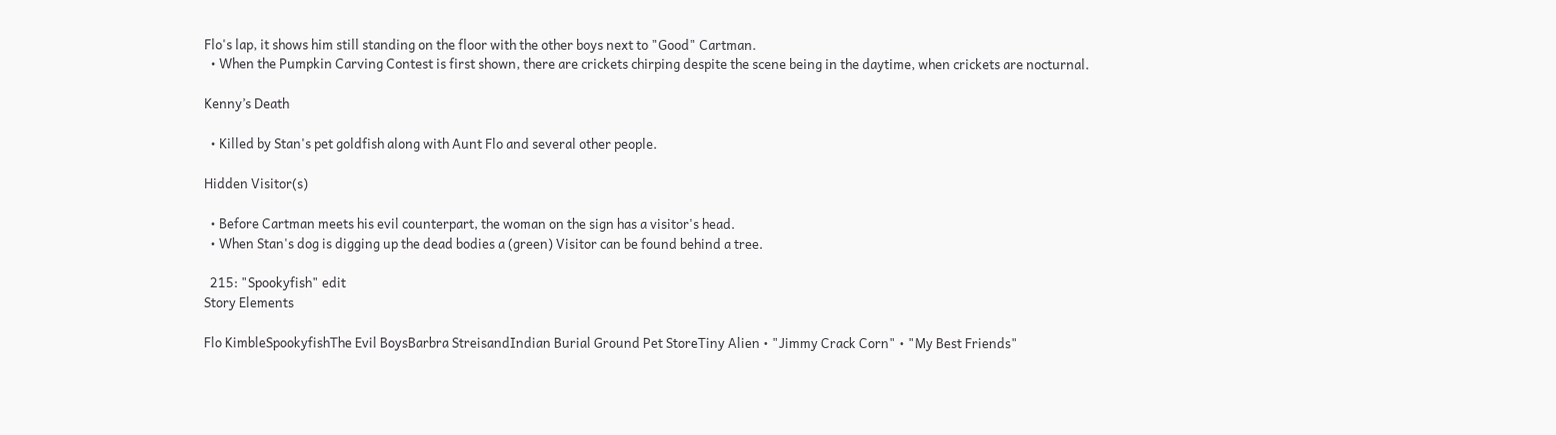Flo's lap, it shows him still standing on the floor with the other boys next to "Good" Cartman.
  • When the Pumpkin Carving Contest is first shown, there are crickets chirping despite the scene being in the daytime, when crickets are nocturnal.

Kenny’s Death

  • Killed by Stan's pet goldfish along with Aunt Flo and several other people.

Hidden Visitor(s)

  • Before Cartman meets his evil counterpart, the woman on the sign has a visitor's head.
  • When Stan's dog is digging up the dead bodies a (green) Visitor can be found behind a tree.

  215: "Spookyfish" edit
Story Elements

Flo KimbleSpookyfishThe Evil BoysBarbra StreisandIndian Burial Ground Pet StoreTiny Alien • "Jimmy Crack Corn" • "My Best Friends"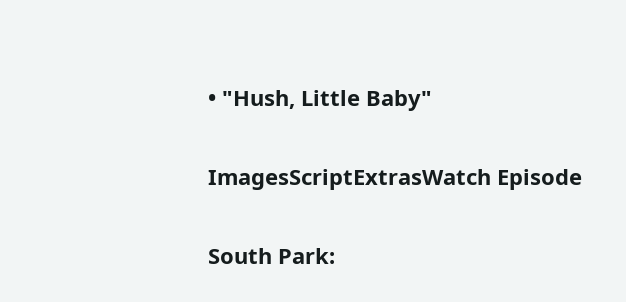• "Hush, Little Baby"


ImagesScriptExtrasWatch Episode


South Park: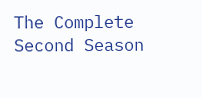The Complete Second Season